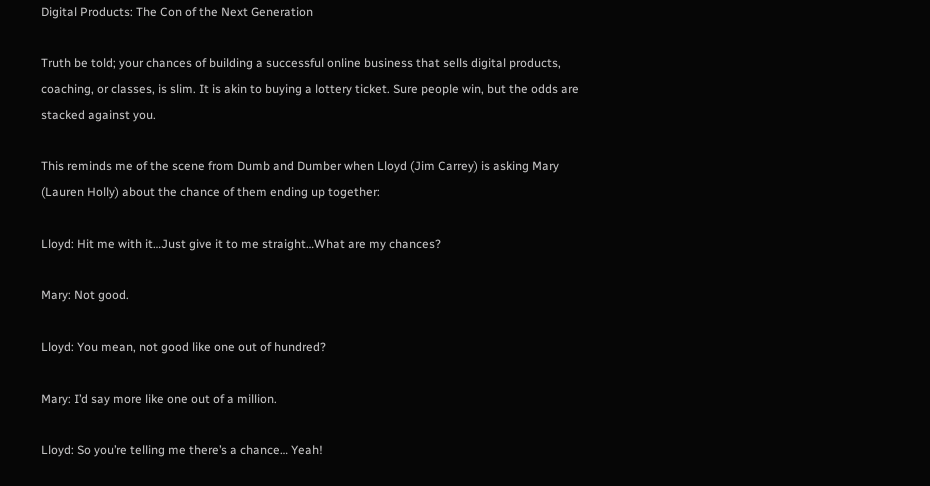Digital Products: The Con of the Next Generation

Truth be told; your chances of building a successful online business that sells digital products, coaching, or classes, is slim. It is akin to buying a lottery ticket. Sure people win, but the odds are stacked against you.

This reminds me of the scene from Dumb and Dumber when Lloyd (Jim Carrey) is asking Mary (Lauren Holly) about the chance of them ending up together:

Lloyd: Hit me with it…Just give it to me straight…What are my chances?

Mary: Not good.

Lloyd: You mean, not good like one out of hundred?

Mary: I’d say more like one out of a million.

Lloyd: So you’re telling me there’s a chance… Yeah!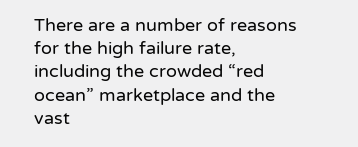There are a number of reasons for the high failure rate, including the crowded “red ocean” marketplace and the vast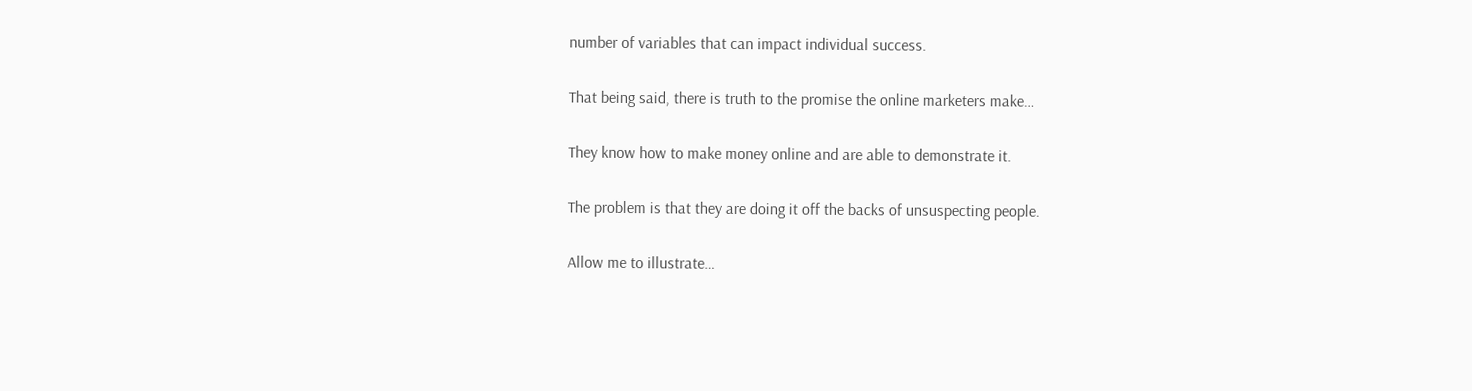number of variables that can impact individual success.

That being said, there is truth to the promise the online marketers make…

They know how to make money online and are able to demonstrate it.

The problem is that they are doing it off the backs of unsuspecting people.

Allow me to illustrate…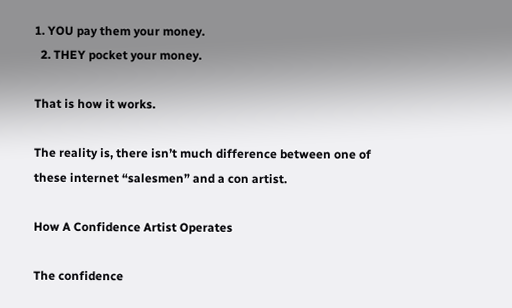1. YOU pay them your money.
  2. THEY pocket your money.

That is how it works.

The reality is, there isn’t much difference between one of these internet “salesmen” and a con artist.

How A Confidence Artist Operates

The confidence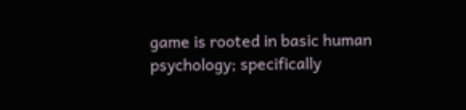game is rooted in basic human psychology; specifically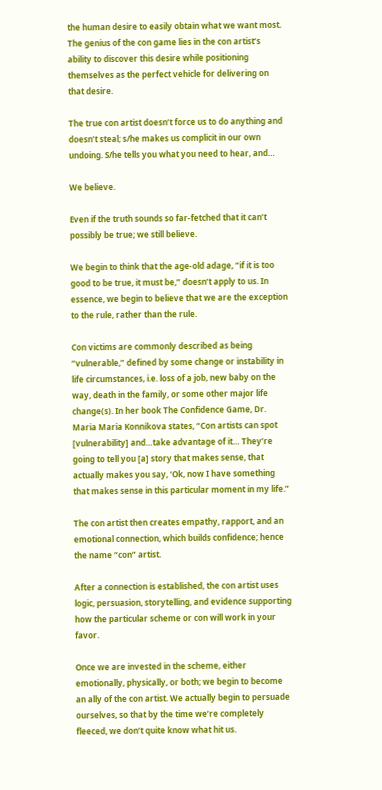the human desire to easily obtain what we want most. The genius of the con game lies in the con artist’s ability to discover this desire while positioning themselves as the perfect vehicle for delivering on that desire.

The true con artist doesn’t force us to do anything and doesn’t steal; s/he makes us complicit in our own undoing. S/he tells you what you need to hear, and…

We believe.

Even if the truth sounds so far-fetched that it can’t possibly be true; we still believe.

We begin to think that the age-old adage, “if it is too good to be true, it must be,” doesn’t apply to us. In essence, we begin to believe that we are the exception to the rule, rather than the rule.

Con victims are commonly described as being “vulnerable,” defined by some change or instability in life circumstances, i.e. loss of a job, new baby on the way, death in the family, or some other major life change(s). In her book The Confidence Game, Dr. Maria Maria Konnikova states, “Con artists can spot [vulnerability] and…take advantage of it… They’re going to tell you [a] story that makes sense, that actually makes you say, ‘Ok, now I have something that makes sense in this particular moment in my life.”

The con artist then creates empathy, rapport, and an emotional connection, which builds confidence; hence the name “con” artist.

After a connection is established, the con artist uses logic, persuasion, storytelling, and evidence supporting how the particular scheme or con will work in your favor.

Once we are invested in the scheme, either emotionally, physically, or both; we begin to become an ally of the con artist. We actually begin to persuade ourselves, so that by the time we’re completely fleeced, we don’t quite know what hit us.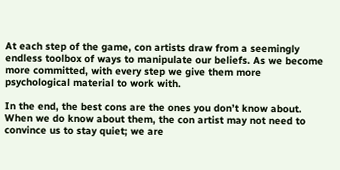At each step of the game, con artists draw from a seemingly endless toolbox of ways to manipulate our beliefs. As we become more committed, with every step we give them more psychological material to work with.

In the end, the best cons are the ones you don’t know about. When we do know about them, the con artist may not need to convince us to stay quiet; we are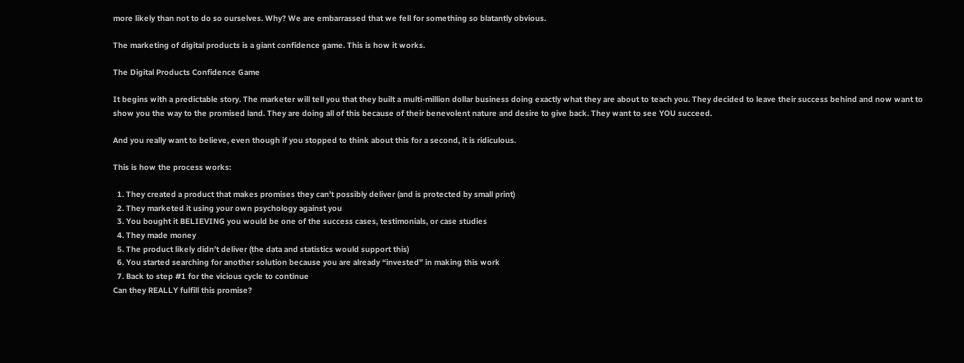more likely than not to do so ourselves. Why? We are embarrassed that we fell for something so blatantly obvious.

The marketing of digital products is a giant confidence game. This is how it works.

The Digital Products Confidence Game

It begins with a predictable story. The marketer will tell you that they built a multi-million dollar business doing exactly what they are about to teach you. They decided to leave their success behind and now want to show you the way to the promised land. They are doing all of this because of their benevolent nature and desire to give back. They want to see YOU succeed.

And you really want to believe, even though if you stopped to think about this for a second, it is ridiculous.

This is how the process works:

  1. They created a product that makes promises they can’t possibly deliver (and is protected by small print)
  2. They marketed it using your own psychology against you
  3. You bought it BELIEVING you would be one of the success cases, testimonials, or case studies
  4. They made money
  5. The product likely didn’t deliver (the data and statistics would support this)
  6. You started searching for another solution because you are already “invested” in making this work
  7. Back to step #1 for the vicious cycle to continue
Can they REALLY fulfill this promise?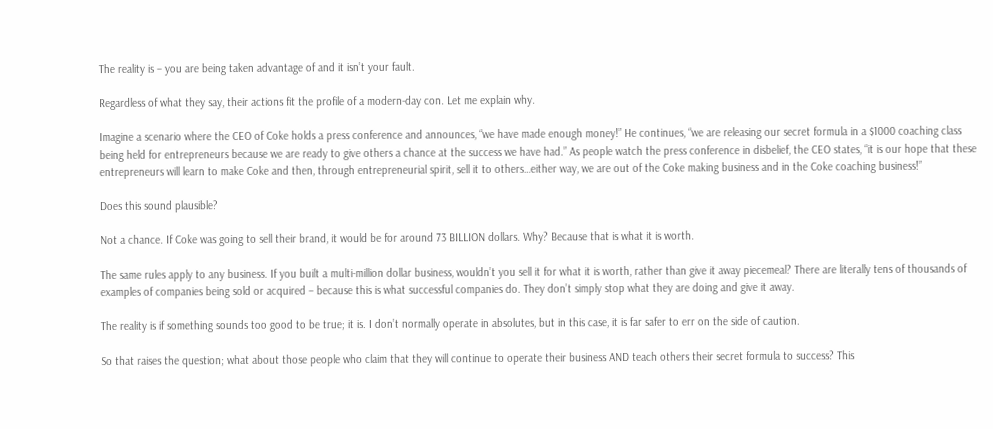The reality is – you are being taken advantage of and it isn’t your fault.

Regardless of what they say, their actions fit the profile of a modern-day con. Let me explain why.

Imagine a scenario where the CEO of Coke holds a press conference and announces, “we have made enough money!” He continues, “we are releasing our secret formula in a $1000 coaching class being held for entrepreneurs because we are ready to give others a chance at the success we have had.” As people watch the press conference in disbelief, the CEO states, “it is our hope that these entrepreneurs will learn to make Coke and then, through entrepreneurial spirit, sell it to others…either way, we are out of the Coke making business and in the Coke coaching business!”

Does this sound plausible?

Not a chance. If Coke was going to sell their brand, it would be for around 73 BILLION dollars. Why? Because that is what it is worth.

The same rules apply to any business. If you built a multi-million dollar business, wouldn’t you sell it for what it is worth, rather than give it away piecemeal? There are literally tens of thousands of examples of companies being sold or acquired – because this is what successful companies do. They don’t simply stop what they are doing and give it away.

The reality is if something sounds too good to be true; it is. I don’t normally operate in absolutes, but in this case, it is far safer to err on the side of caution.

So that raises the question; what about those people who claim that they will continue to operate their business AND teach others their secret formula to success? This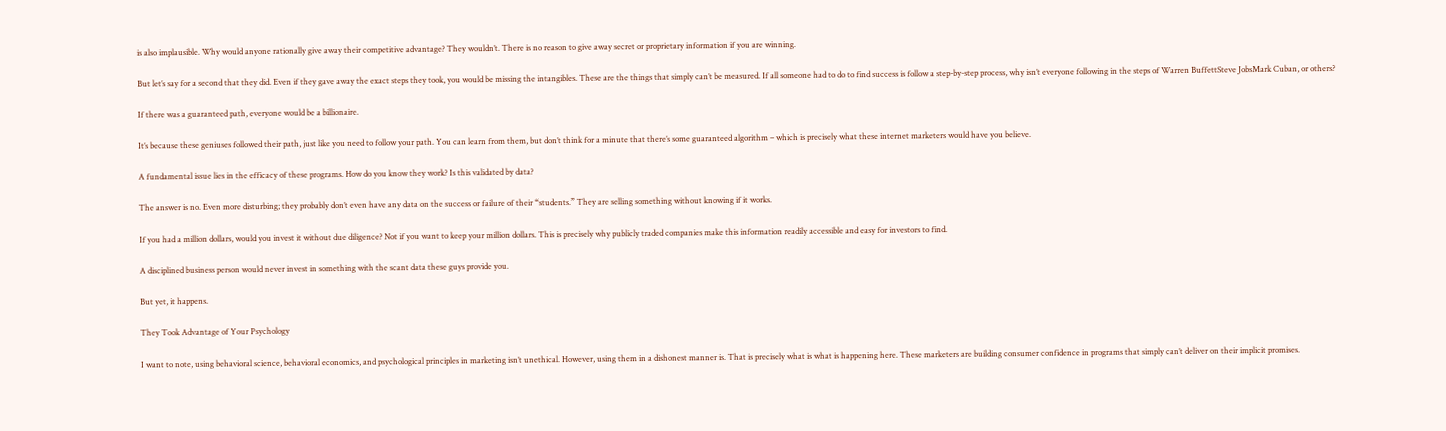is also implausible. Why would anyone rationally give away their competitive advantage? They wouldn’t. There is no reason to give away secret or proprietary information if you are winning.

But let’s say for a second that they did. Even if they gave away the exact steps they took, you would be missing the intangibles. These are the things that simply can’t be measured. If all someone had to do to find success is follow a step-by-step process, why isn’t everyone following in the steps of Warren BuffettSteve JobsMark Cuban, or others?

If there was a guaranteed path, everyone would be a billionaire.

It’s because these geniuses followed their path, just like you need to follow your path. You can learn from them, but don’t think for a minute that there’s some guaranteed algorithm – which is precisely what these internet marketers would have you believe.

A fundamental issue lies in the efficacy of these programs. How do you know they work? Is this validated by data?

The answer is no. Even more disturbing; they probably don’t even have any data on the success or failure of their “students.” They are selling something without knowing if it works.

If you had a million dollars, would you invest it without due diligence? Not if you want to keep your million dollars. This is precisely why publicly traded companies make this information readily accessible and easy for investors to find.

A disciplined business person would never invest in something with the scant data these guys provide you.

But yet, it happens.

They Took Advantage of Your Psychology

I want to note, using behavioral science, behavioral economics, and psychological principles in marketing isn’t unethical. However, using them in a dishonest manner is. That is precisely what is what is happening here. These marketers are building consumer confidence in programs that simply can’t deliver on their implicit promises.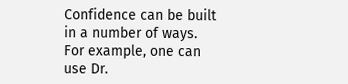Confidence can be built in a number of ways. For example, one can use Dr.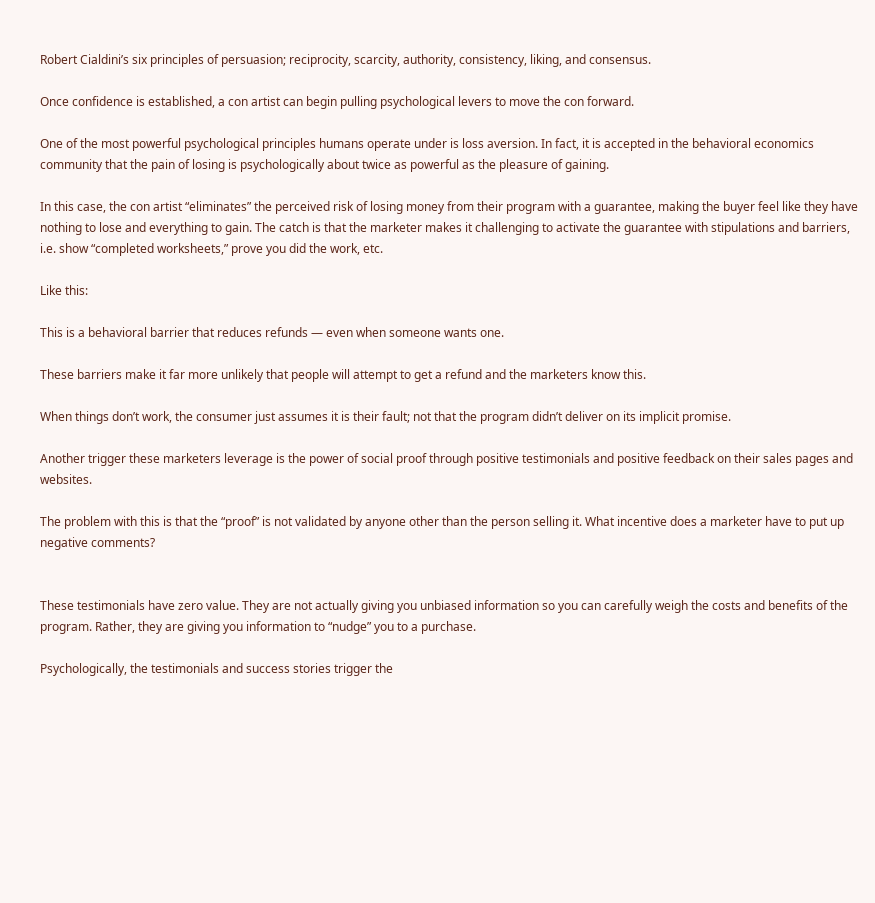Robert Cialdini’s six principles of persuasion; reciprocity, scarcity, authority, consistency, liking, and consensus.

Once confidence is established, a con artist can begin pulling psychological levers to move the con forward.

One of the most powerful psychological principles humans operate under is loss aversion. In fact, it is accepted in the behavioral economics community that the pain of losing is psychologically about twice as powerful as the pleasure of gaining.

In this case, the con artist “eliminates” the perceived risk of losing money from their program with a guarantee, making the buyer feel like they have nothing to lose and everything to gain. The catch is that the marketer makes it challenging to activate the guarantee with stipulations and barriers, i.e. show “completed worksheets,” prove you did the work, etc.

Like this:

This is a behavioral barrier that reduces refunds — even when someone wants one.

These barriers make it far more unlikely that people will attempt to get a refund and the marketers know this.

When things don’t work, the consumer just assumes it is their fault; not that the program didn’t deliver on its implicit promise.

Another trigger these marketers leverage is the power of social proof through positive testimonials and positive feedback on their sales pages and websites.

The problem with this is that the “proof” is not validated by anyone other than the person selling it. What incentive does a marketer have to put up negative comments?


These testimonials have zero value. They are not actually giving you unbiased information so you can carefully weigh the costs and benefits of the program. Rather, they are giving you information to “nudge” you to a purchase.

Psychologically, the testimonials and success stories trigger the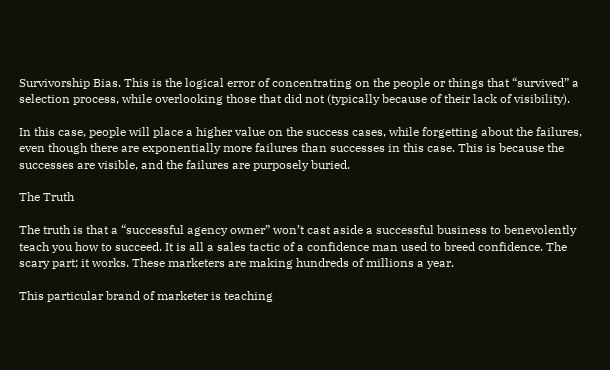Survivorship Bias. This is the logical error of concentrating on the people or things that “survived” a selection process, while overlooking those that did not (typically because of their lack of visibility).

In this case, people will place a higher value on the success cases, while forgetting about the failures, even though there are exponentially more failures than successes in this case. This is because the successes are visible, and the failures are purposely buried.

The Truth

The truth is that a “successful agency owner” won’t cast aside a successful business to benevolently teach you how to succeed. It is all a sales tactic of a confidence man used to breed confidence. The scary part; it works. These marketers are making hundreds of millions a year.

This particular brand of marketer is teaching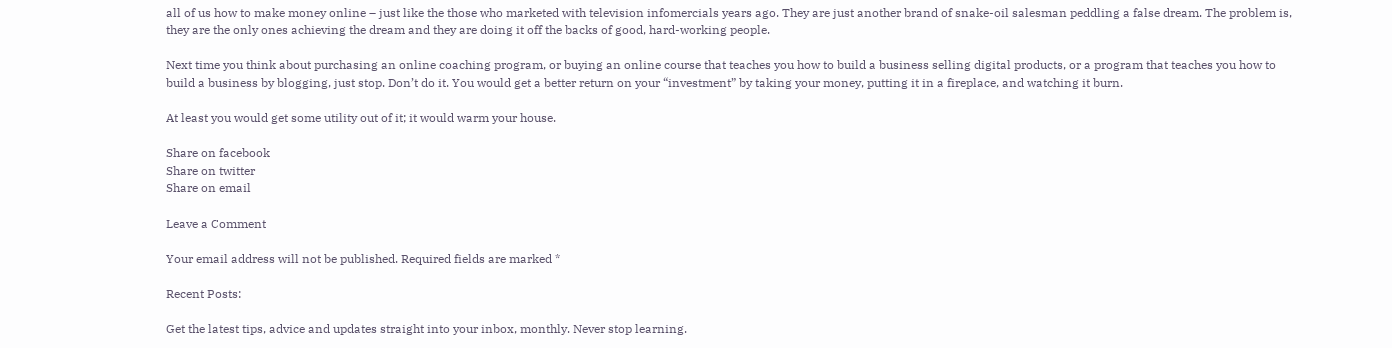all of us how to make money online – just like the those who marketed with television infomercials years ago. They are just another brand of snake-oil salesman peddling a false dream. The problem is, they are the only ones achieving the dream and they are doing it off the backs of good, hard-working people.

Next time you think about purchasing an online coaching program, or buying an online course that teaches you how to build a business selling digital products, or a program that teaches you how to build a business by blogging, just stop. Don’t do it. You would get a better return on your “investment” by taking your money, putting it in a fireplace, and watching it burn.

At least you would get some utility out of it; it would warm your house.

Share on facebook
Share on twitter
Share on email

Leave a Comment

Your email address will not be published. Required fields are marked *

Recent Posts:

Get the latest tips, advice and updates straight into your inbox, monthly. Never stop learning.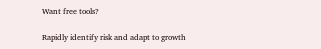Want free tools?

Rapidly identify risk and adapt to growth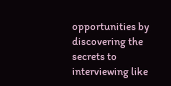opportunities by discovering the secrets to interviewing like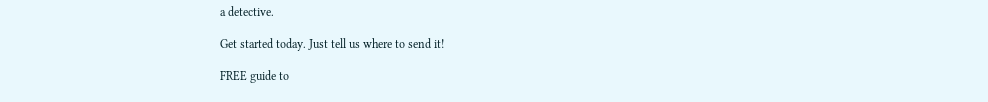a detective.

Get started today. Just tell us where to send it!

FREE guide to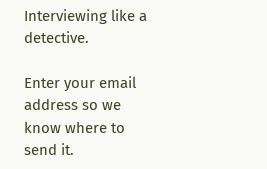Interviewing like a detective.

Enter your email address so we know where to send it.